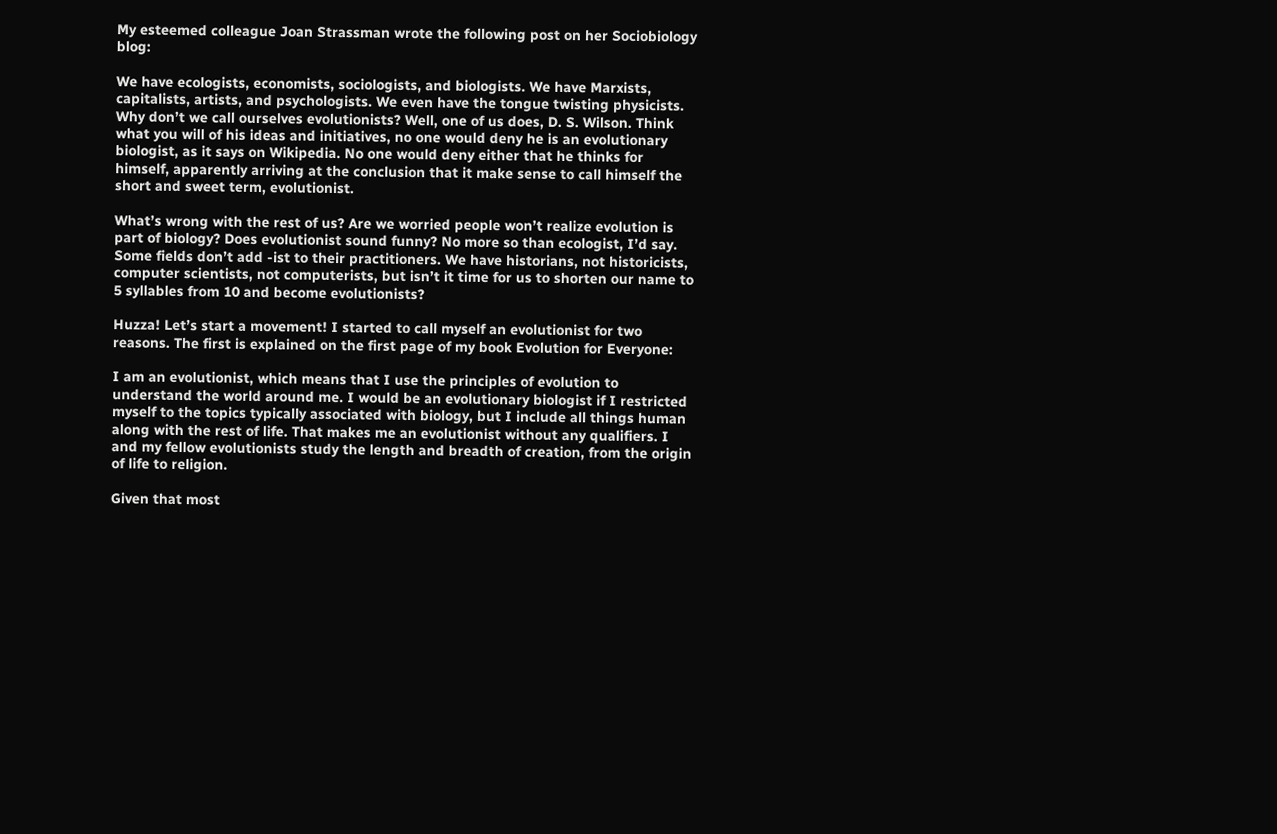My esteemed colleague Joan Strassman wrote the following post on her Sociobiology blog:

We have ecologists, economists, sociologists, and biologists. We have Marxists, capitalists, artists, and psychologists. We even have the tongue twisting physicists. Why don’t we call ourselves evolutionists? Well, one of us does, D. S. Wilson. Think what you will of his ideas and initiatives, no one would deny he is an evolutionary biologist, as it says on Wikipedia. No one would deny either that he thinks for himself, apparently arriving at the conclusion that it make sense to call himself the short and sweet term, evolutionist.

What’s wrong with the rest of us? Are we worried people won’t realize evolution is part of biology? Does evolutionist sound funny? No more so than ecologist, I’d say. Some fields don’t add -ist to their practitioners. We have historians, not historicists, computer scientists, not computerists, but isn’t it time for us to shorten our name to 5 syllables from 10 and become evolutionists?

Huzza! Let’s start a movement! I started to call myself an evolutionist for two reasons. The first is explained on the first page of my book Evolution for Everyone:

I am an evolutionist, which means that I use the principles of evolution to understand the world around me. I would be an evolutionary biologist if I restricted myself to the topics typically associated with biology, but I include all things human along with the rest of life. That makes me an evolutionist without any qualifiers. I and my fellow evolutionists study the length and breadth of creation, from the origin of life to religion.

Given that most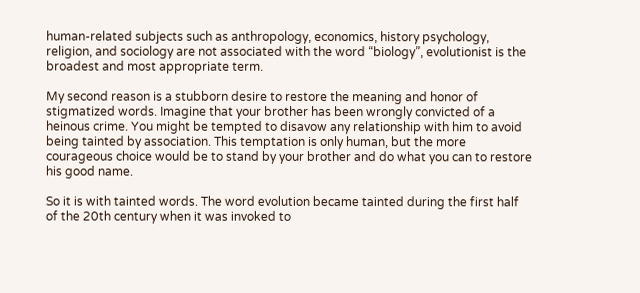human-related subjects such as anthropology, economics, history psychology, religion, and sociology are not associated with the word “biology”, evolutionist is the broadest and most appropriate term.

My second reason is a stubborn desire to restore the meaning and honor of stigmatized words. Imagine that your brother has been wrongly convicted of a heinous crime. You might be tempted to disavow any relationship with him to avoid being tainted by association. This temptation is only human, but the more courageous choice would be to stand by your brother and do what you can to restore his good name.

So it is with tainted words. The word evolution became tainted during the first half of the 20th century when it was invoked to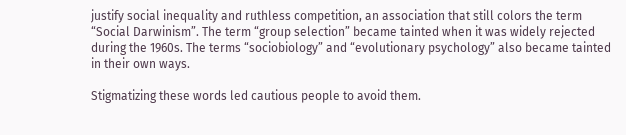justify social inequality and ruthless competition, an association that still colors the term “Social Darwinism”. The term “group selection” became tainted when it was widely rejected during the 1960s. The terms “sociobiology” and “evolutionary psychology” also became tainted in their own ways.

Stigmatizing these words led cautious people to avoid them.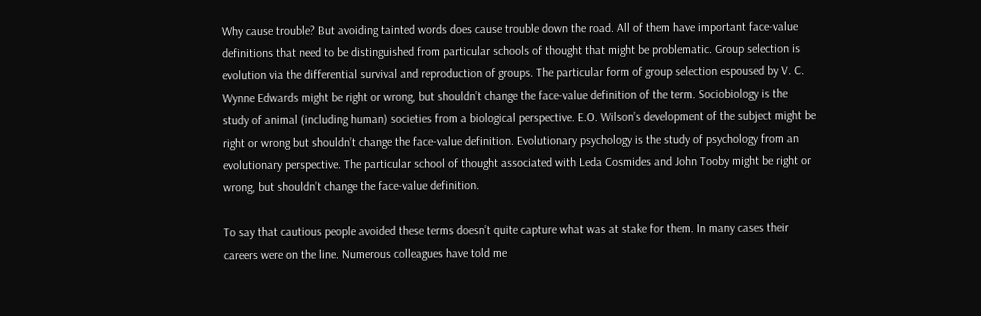Why cause trouble? But avoiding tainted words does cause trouble down the road. All of them have important face-value definitions that need to be distinguished from particular schools of thought that might be problematic. Group selection is evolution via the differential survival and reproduction of groups. The particular form of group selection espoused by V. C. Wynne Edwards might be right or wrong, but shouldn’t change the face-value definition of the term. Sociobiology is the study of animal (including human) societies from a biological perspective. E.O. Wilson’s development of the subject might be right or wrong but shouldn’t change the face-value definition. Evolutionary psychology is the study of psychology from an evolutionary perspective. The particular school of thought associated with Leda Cosmides and John Tooby might be right or wrong, but shouldn’t change the face-value definition.

To say that cautious people avoided these terms doesn’t quite capture what was at stake for them. In many cases their careers were on the line. Numerous colleagues have told me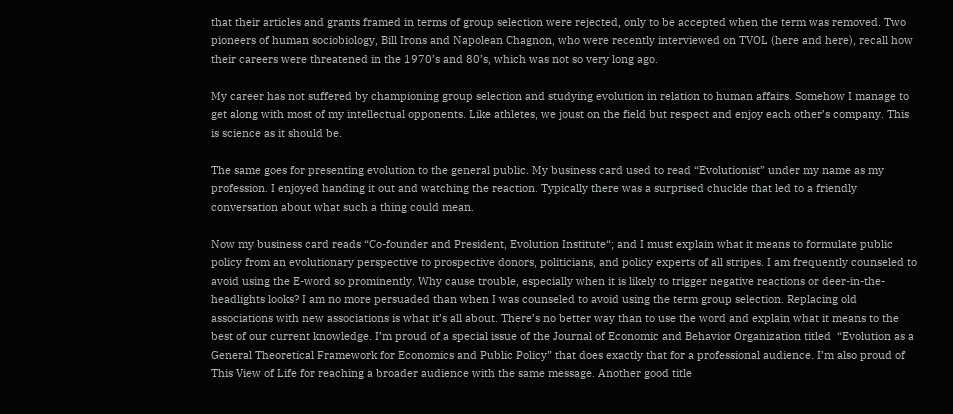that their articles and grants framed in terms of group selection were rejected, only to be accepted when the term was removed. Two pioneers of human sociobiology, Bill Irons and Napolean Chagnon, who were recently interviewed on TVOL (here and here), recall how their careers were threatened in the 1970’s and 80’s, which was not so very long ago.

My career has not suffered by championing group selection and studying evolution in relation to human affairs. Somehow I manage to get along with most of my intellectual opponents. Like athletes, we joust on the field but respect and enjoy each other’s company. This is science as it should be.

The same goes for presenting evolution to the general public. My business card used to read “Evolutionist” under my name as my profession. I enjoyed handing it out and watching the reaction. Typically there was a surprised chuckle that led to a friendly conversation about what such a thing could mean.

Now my business card reads “Co-founder and President, Evolution Institute“; and I must explain what it means to formulate public policy from an evolutionary perspective to prospective donors, politicians, and policy experts of all stripes. I am frequently counseled to avoid using the E-word so prominently. Why cause trouble, especially when it is likely to trigger negative reactions or deer-in-the-headlights looks? I am no more persuaded than when I was counseled to avoid using the term group selection. Replacing old associations with new associations is what it’s all about. There’s no better way than to use the word and explain what it means to the best of our current knowledge. I’m proud of a special issue of the Journal of Economic and Behavior Organization titled  “Evolution as a General Theoretical Framework for Economics and Public Policy” that does exactly that for a professional audience. I’m also proud of This View of Life for reaching a broader audience with the same message. Another good title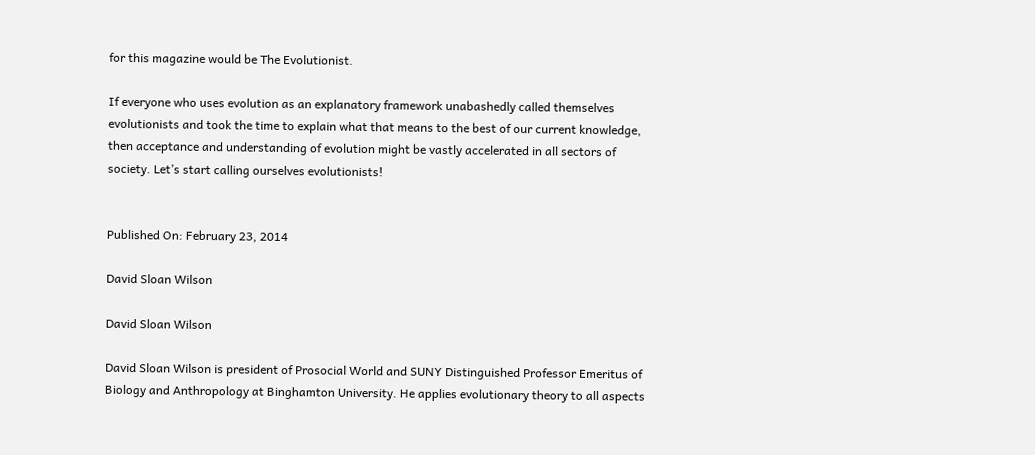for this magazine would be The Evolutionist.

If everyone who uses evolution as an explanatory framework unabashedly called themselves evolutionists and took the time to explain what that means to the best of our current knowledge, then acceptance and understanding of evolution might be vastly accelerated in all sectors of society. Let’s start calling ourselves evolutionists!


Published On: February 23, 2014

David Sloan Wilson

David Sloan Wilson

David Sloan Wilson is president of Prosocial World and SUNY Distinguished Professor Emeritus of Biology and Anthropology at Binghamton University. He applies evolutionary theory to all aspects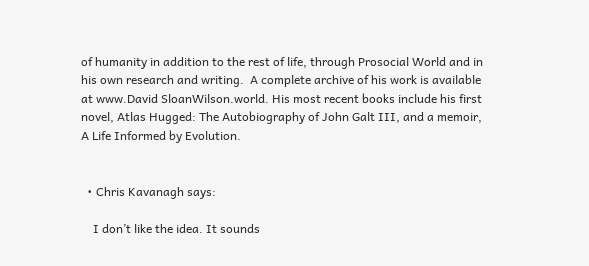of humanity in addition to the rest of life, through Prosocial World and in his own research and writing.  A complete archive of his work is available at www.David SloanWilson.world. His most recent books include his first novel, Atlas Hugged: The Autobiography of John Galt III, and a memoir, A Life Informed by Evolution.


  • Chris Kavanagh says:

    I don’t like the idea. It sounds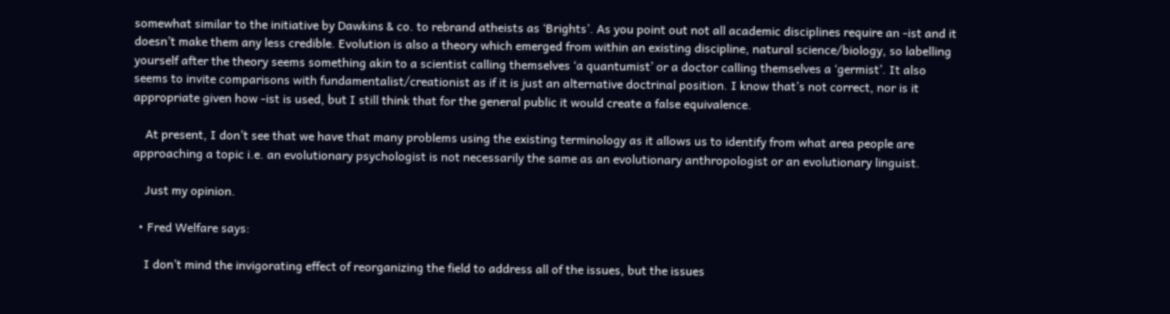somewhat similar to the initiative by Dawkins & co. to rebrand atheists as ‘Brights’. As you point out not all academic disciplines require an -ist and it doesn’t make them any less credible. Evolution is also a theory which emerged from within an existing discipline, natural science/biology, so labelling yourself after the theory seems something akin to a scientist calling themselves ‘a quantumist’ or a doctor calling themselves a ‘germist’. It also seems to invite comparisons with fundamentalist/creationist as if it is just an alternative doctrinal position. I know that’s not correct, nor is it appropriate given how -ist is used, but I still think that for the general public it would create a false equivalence.

    At present, I don’t see that we have that many problems using the existing terminology as it allows us to identify from what area people are approaching a topic i.e. an evolutionary psychologist is not necessarily the same as an evolutionary anthropologist or an evolutionary linguist.

    Just my opinion.

  • Fred Welfare says:

    I don’t mind the invigorating effect of reorganizing the field to address all of the issues, but the issues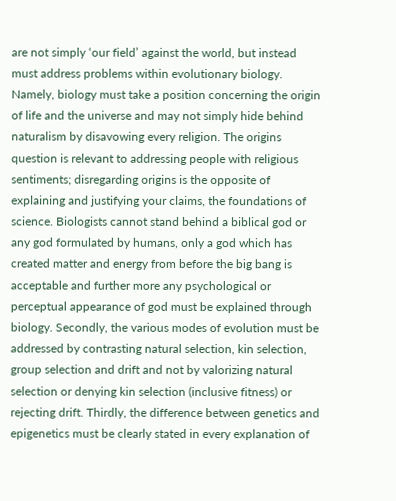are not simply ‘our field’ against the world, but instead must address problems within evolutionary biology. Namely, biology must take a position concerning the origin of life and the universe and may not simply hide behind naturalism by disavowing every religion. The origins question is relevant to addressing people with religious sentiments; disregarding origins is the opposite of explaining and justifying your claims, the foundations of science. Biologists cannot stand behind a biblical god or any god formulated by humans, only a god which has created matter and energy from before the big bang is acceptable and further more any psychological or perceptual appearance of god must be explained through biology. Secondly, the various modes of evolution must be addressed by contrasting natural selection, kin selection, group selection and drift and not by valorizing natural selection or denying kin selection (inclusive fitness) or rejecting drift. Thirdly, the difference between genetics and epigenetics must be clearly stated in every explanation of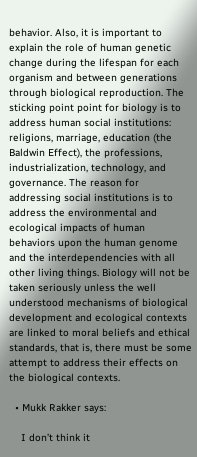behavior. Also, it is important to explain the role of human genetic change during the lifespan for each organism and between generations through biological reproduction. The sticking point point for biology is to address human social institutions: religions, marriage, education (the Baldwin Effect), the professions, industrialization, technology, and governance. The reason for addressing social institutions is to address the environmental and ecological impacts of human behaviors upon the human genome and the interdependencies with all other living things. Biology will not be taken seriously unless the well understood mechanisms of biological development and ecological contexts are linked to moral beliefs and ethical standards, that is, there must be some attempt to address their effects on the biological contexts.

  • Mukk Rakker says:

    I don’t think it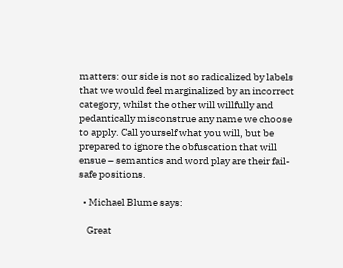matters: our side is not so radicalized by labels that we would feel marginalized by an incorrect category, whilst the other will willfully and pedantically misconstrue any name we choose to apply. Call yourself what you will, but be prepared to ignore the obfuscation that will ensue – semantics and word play are their fail-safe positions.

  • Michael Blume says:

    Great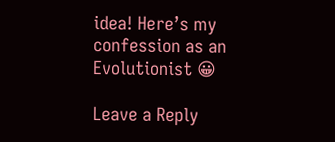idea! Here’s my confession as an Evolutionist 😀

Leave a Reply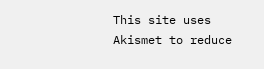This site uses Akismet to reduce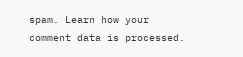spam. Learn how your comment data is processed.